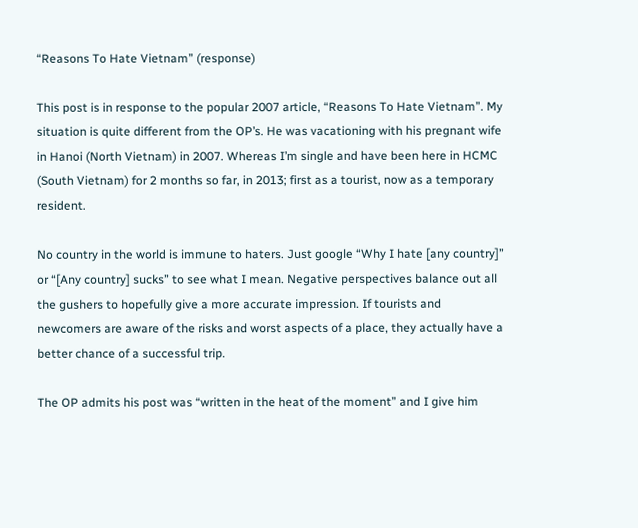“Reasons To Hate Vietnam” (response)

This post is in response to the popular 2007 article, “Reasons To Hate Vietnam”. My situation is quite different from the OP’s. He was vacationing with his pregnant wife in Hanoi (North Vietnam) in 2007. Whereas I’m single and have been here in HCMC (South Vietnam) for 2 months so far, in 2013; first as a tourist, now as a temporary resident.

No country in the world is immune to haters. Just google “Why I hate [any country]” or “[Any country] sucks” to see what I mean. Negative perspectives balance out all the gushers to hopefully give a more accurate impression. If tourists and newcomers are aware of the risks and worst aspects of a place, they actually have a better chance of a successful trip.

The OP admits his post was “written in the heat of the moment” and I give him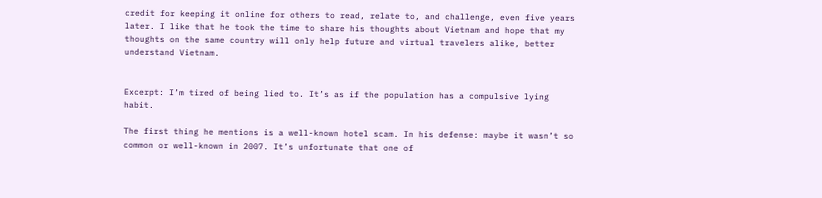credit for keeping it online for others to read, relate to, and challenge, even five years later. I like that he took the time to share his thoughts about Vietnam and hope that my thoughts on the same country will only help future and virtual travelers alike, better understand Vietnam.


Excerpt: I’m tired of being lied to. It’s as if the population has a compulsive lying habit.

The first thing he mentions is a well-known hotel scam. In his defense: maybe it wasn’t so common or well-known in 2007. It’s unfortunate that one of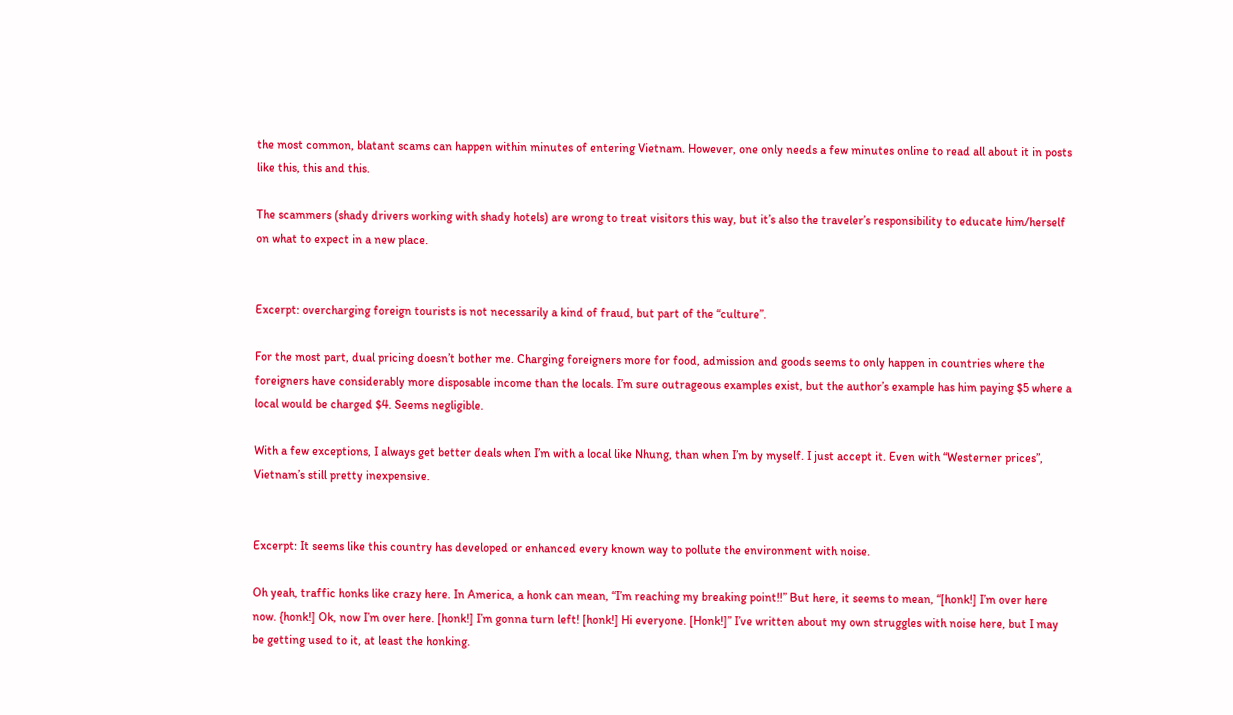the most common, blatant scams can happen within minutes of entering Vietnam. However, one only needs a few minutes online to read all about it in posts like this, this and this.

The scammers (shady drivers working with shady hotels) are wrong to treat visitors this way, but it’s also the traveler’s responsibility to educate him/herself on what to expect in a new place.


Excerpt: overcharging foreign tourists is not necessarily a kind of fraud, but part of the “culture”.

For the most part, dual pricing doesn’t bother me. Charging foreigners more for food, admission and goods seems to only happen in countries where the foreigners have considerably more disposable income than the locals. I’m sure outrageous examples exist, but the author’s example has him paying $5 where a local would be charged $4. Seems negligible.

With a few exceptions, I always get better deals when I’m with a local like Nhung, than when I’m by myself. I just accept it. Even with “Westerner prices”, Vietnam’s still pretty inexpensive.


Excerpt: It seems like this country has developed or enhanced every known way to pollute the environment with noise.

Oh yeah, traffic honks like crazy here. In America, a honk can mean, “I’m reaching my breaking point!!” But here, it seems to mean, “[honk!] I’m over here now. {honk!] Ok, now I’m over here. [honk!] I’m gonna turn left! [honk!] Hi everyone. [Honk!]” I’ve written about my own struggles with noise here, but I may be getting used to it, at least the honking.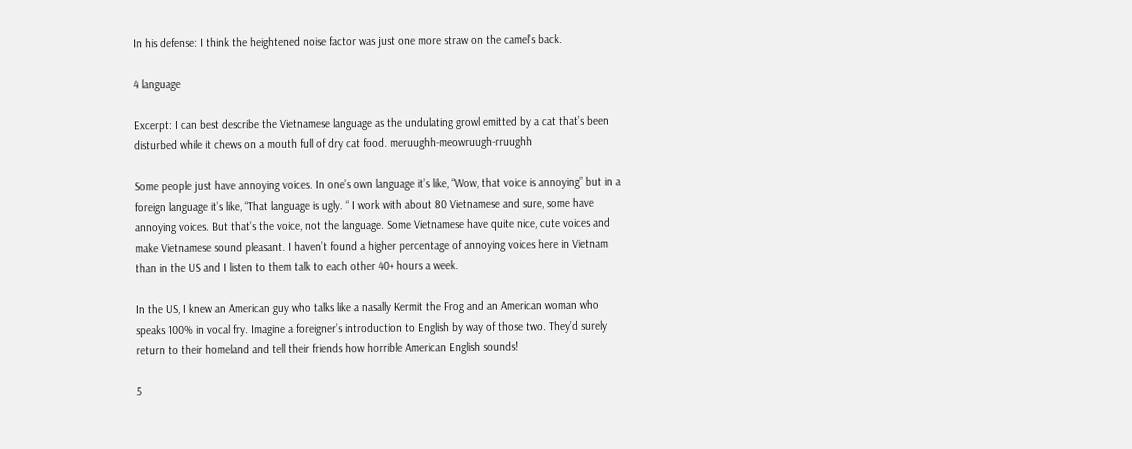In his defense: I think the heightened noise factor was just one more straw on the camel’s back.

4 language

Excerpt: I can best describe the Vietnamese language as the undulating growl emitted by a cat that’s been disturbed while it chews on a mouth full of dry cat food. meruughh-meowruugh-rruughh

Some people just have annoying voices. In one’s own language it’s like, “Wow, that voice is annoying” but in a foreign language it’s like, “That language is ugly. “ I work with about 80 Vietnamese and sure, some have annoying voices. But that’s the voice, not the language. Some Vietnamese have quite nice, cute voices and make Vietnamese sound pleasant. I haven’t found a higher percentage of annoying voices here in Vietnam than in the US and I listen to them talk to each other 40+ hours a week.

In the US, I knew an American guy who talks like a nasally Kermit the Frog and an American woman who speaks 100% in vocal fry. Imagine a foreigner’s introduction to English by way of those two. They’d surely return to their homeland and tell their friends how horrible American English sounds!

5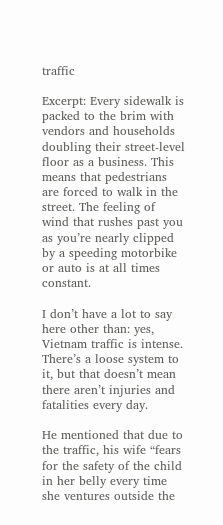traffic

Excerpt: Every sidewalk is packed to the brim with vendors and households doubling their street-level floor as a business. This means that pedestrians are forced to walk in the street. The feeling of wind that rushes past you as you’re nearly clipped by a speeding motorbike or auto is at all times constant.

I don’t have a lot to say here other than: yes, Vietnam traffic is intense. There’s a loose system to it, but that doesn’t mean there aren’t injuries and fatalities every day.

He mentioned that due to the traffic, his wife “fears for the safety of the child in her belly every time she ventures outside the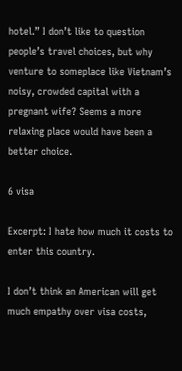hotel.” I don’t like to question people’s travel choices, but why venture to someplace like Vietnam’s noisy, crowded capital with a pregnant wife? Seems a more relaxing place would have been a better choice.

6 visa

Excerpt: I hate how much it costs to enter this country.

I don’t think an American will get much empathy over visa costs,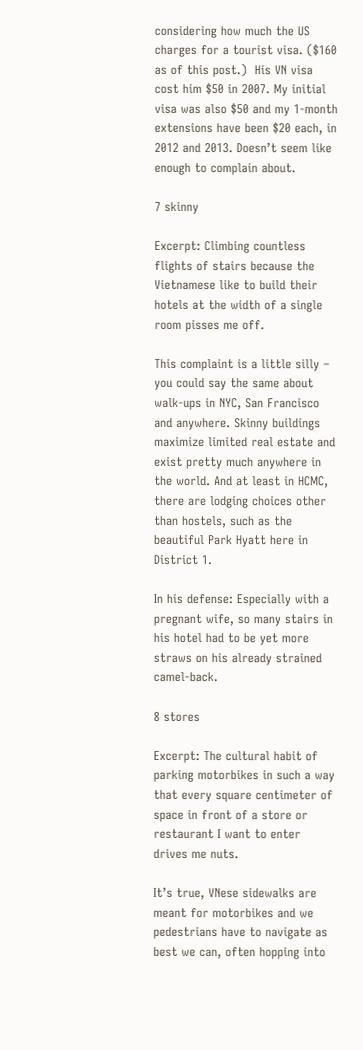considering how much the US charges for a tourist visa. ($160 as of this post.)  His VN visa cost him $50 in 2007. My initial visa was also $50 and my 1-month extensions have been $20 each, in 2012 and 2013. Doesn’t seem like enough to complain about.

7 skinny

Excerpt: Climbing countless flights of stairs because the Vietnamese like to build their hotels at the width of a single room pisses me off.

This complaint is a little silly – you could say the same about walk-ups in NYC, San Francisco and anywhere. Skinny buildings maximize limited real estate and exist pretty much anywhere in the world. And at least in HCMC, there are lodging choices other than hostels, such as the beautiful Park Hyatt here in District 1.

In his defense: Especially with a pregnant wife, so many stairs in his hotel had to be yet more straws on his already strained camel-back.

8 stores

Excerpt: The cultural habit of parking motorbikes in such a way that every square centimeter of space in front of a store or restaurant I want to enter drives me nuts.

It’s true, VNese sidewalks are meant for motorbikes and we pedestrians have to navigate as best we can, often hopping into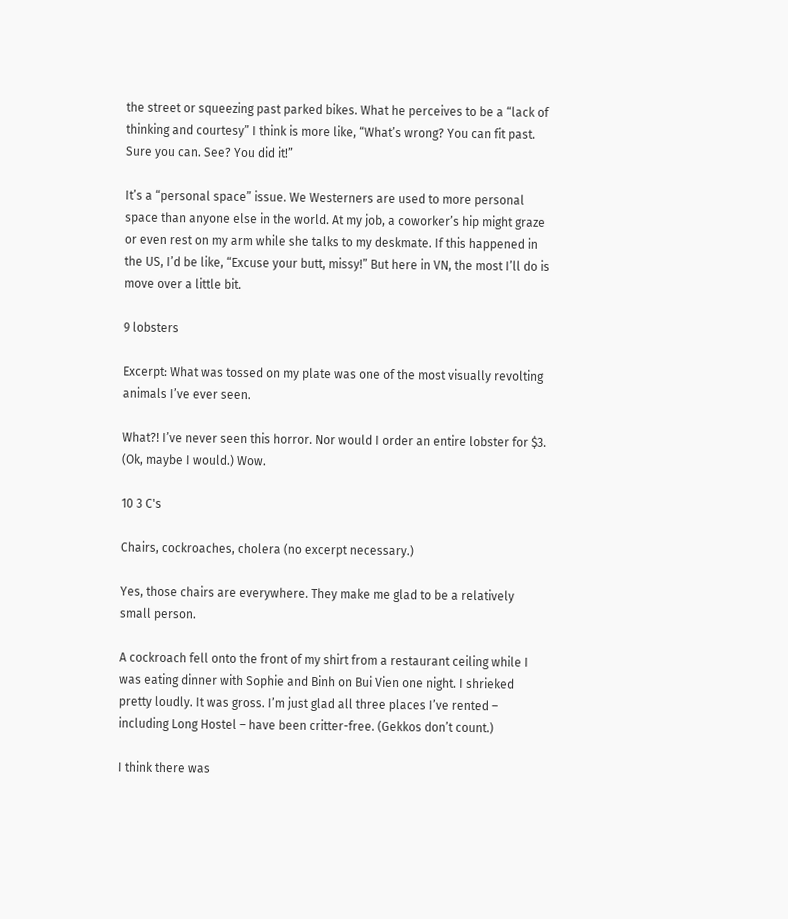the street or squeezing past parked bikes. What he perceives to be a “lack of thinking and courtesy” I think is more like, “What’s wrong? You can fit past. Sure you can. See? You did it!”

It’s a “personal space” issue. We Westerners are used to more personal space than anyone else in the world. At my job, a coworker’s hip might graze or even rest on my arm while she talks to my deskmate. If this happened in the US, I’d be like, “Excuse your butt, missy!” But here in VN, the most I’ll do is move over a little bit.

9 lobsters

Excerpt: What was tossed on my plate was one of the most visually revolting animals I’ve ever seen.

What?! I’ve never seen this horror. Nor would I order an entire lobster for $3. (Ok, maybe I would.) Wow.

10 3 C's

Chairs, cockroaches, cholera (no excerpt necessary.)

Yes, those chairs are everywhere. They make me glad to be a relatively small person.

A cockroach fell onto the front of my shirt from a restaurant ceiling while I was eating dinner with Sophie and Binh on Bui Vien one night. I shrieked pretty loudly. It was gross. I’m just glad all three places I’ve rented – including Long Hostel – have been critter-free. (Gekkos don’t count.)

I think there was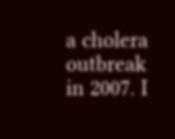a cholera outbreak in 2007. I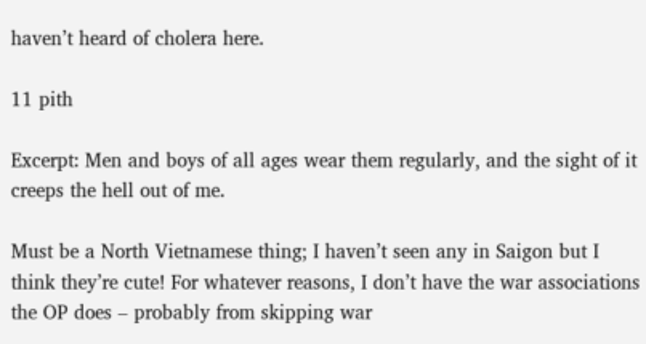haven’t heard of cholera here.

11 pith

Excerpt: Men and boys of all ages wear them regularly, and the sight of it creeps the hell out of me.

Must be a North Vietnamese thing; I haven’t seen any in Saigon but I think they’re cute! For whatever reasons, I don’t have the war associations the OP does – probably from skipping war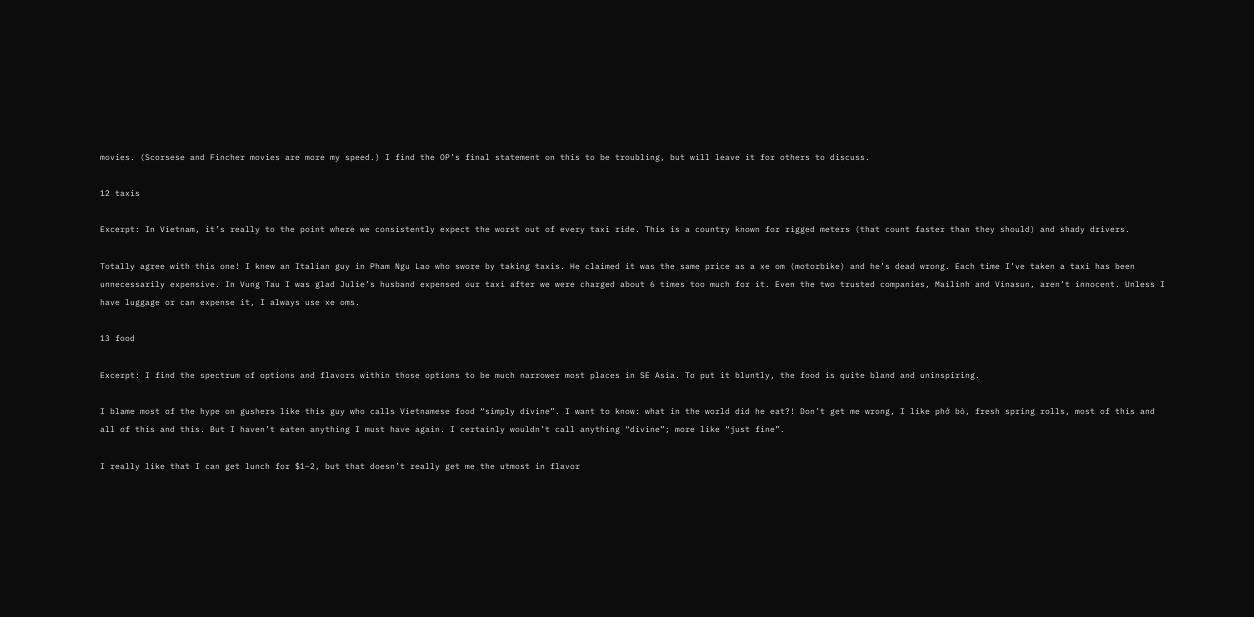movies. (Scorsese and Fincher movies are more my speed.) I find the OP’s final statement on this to be troubling, but will leave it for others to discuss.

12 taxis

Excerpt: In Vietnam, it’s really to the point where we consistently expect the worst out of every taxi ride. This is a country known for rigged meters (that count faster than they should) and shady drivers.

Totally agree with this one! I knew an Italian guy in Pham Ngu Lao who swore by taking taxis. He claimed it was the same price as a xe om (motorbike) and he’s dead wrong. Each time I’ve taken a taxi has been unnecessarily expensive. In Vung Tau I was glad Julie’s husband expensed our taxi after we were charged about 6 times too much for it. Even the two trusted companies, Mailinh and Vinasun, aren’t innocent. Unless I have luggage or can expense it, I always use xe oms.

13 food

Excerpt: I find the spectrum of options and flavors within those options to be much narrower most places in SE Asia. To put it bluntly, the food is quite bland and uninspiring.

I blame most of the hype on gushers like this guy who calls Vietnamese food “simply divine”. I want to know: what in the world did he eat?! Don’t get me wrong, I like phở bò, fresh spring rolls, most of this and all of this and this. But I haven’t eaten anything I must have again. I certainly wouldn’t call anything “divine”; more like “just fine”.

I really like that I can get lunch for $1–2, but that doesn’t really get me the utmost in flavor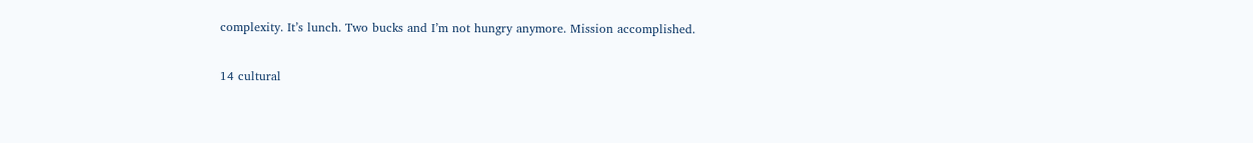complexity. It’s lunch. Two bucks and I’m not hungry anymore. Mission accomplished.

14 cultural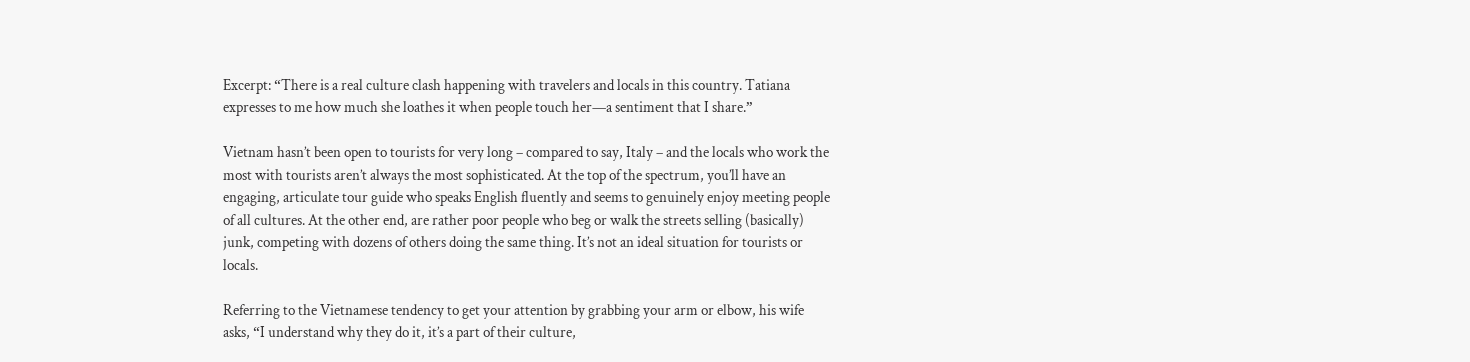Excerpt: “There is a real culture clash happening with travelers and locals in this country. Tatiana expresses to me how much she loathes it when people touch her—a sentiment that I share.”

Vietnam hasn’t been open to tourists for very long – compared to say, Italy – and the locals who work the most with tourists aren’t always the most sophisticated. At the top of the spectrum, you’ll have an engaging, articulate tour guide who speaks English fluently and seems to genuinely enjoy meeting people of all cultures. At the other end, are rather poor people who beg or walk the streets selling (basically) junk, competing with dozens of others doing the same thing. It’s not an ideal situation for tourists or locals.

Referring to the Vietnamese tendency to get your attention by grabbing your arm or elbow, his wife asks, “I understand why they do it, it’s a part of their culture,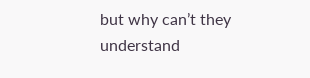but why can’t they understand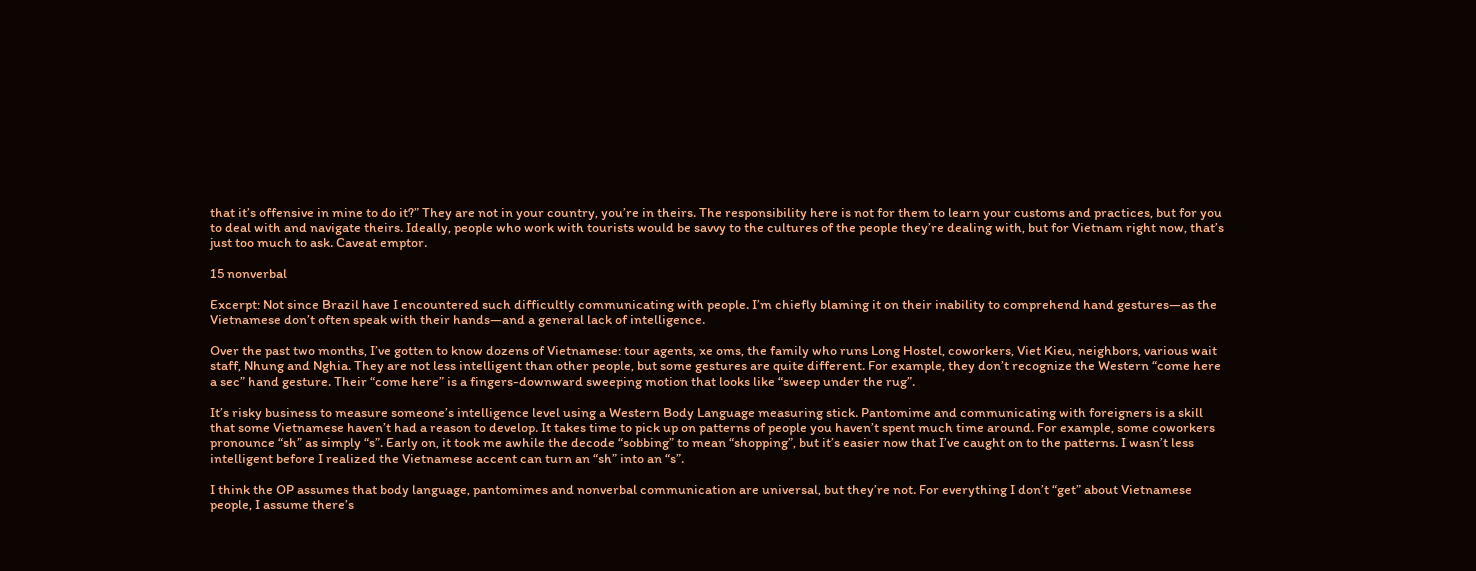that it’s offensive in mine to do it?” They are not in your country, you’re in theirs. The responsibility here is not for them to learn your customs and practices, but for you to deal with and navigate theirs. Ideally, people who work with tourists would be savvy to the cultures of the people they’re dealing with, but for Vietnam right now, that’s just too much to ask. Caveat emptor.

15 nonverbal

Excerpt: Not since Brazil have I encountered such difficultly communicating with people. I’m chiefly blaming it on their inability to comprehend hand gestures—as the Vietnamese don’t often speak with their hands—and a general lack of intelligence.

Over the past two months, I’ve gotten to know dozens of Vietnamese: tour agents, xe oms, the family who runs Long Hostel, coworkers, Viet Kieu, neighbors, various wait staff, Nhung and Nghia. They are not less intelligent than other people, but some gestures are quite different. For example, they don’t recognize the Western “come here a sec” hand gesture. Their “come here” is a fingers-downward sweeping motion that looks like “sweep under the rug”.

It’s risky business to measure someone’s intelligence level using a Western Body Language measuring stick. Pantomime and communicating with foreigners is a skill that some Vietnamese haven’t had a reason to develop. It takes time to pick up on patterns of people you haven’t spent much time around. For example, some coworkers pronounce “sh” as simply “s”. Early on, it took me awhile the decode “sobbing” to mean “shopping”, but it’s easier now that I’ve caught on to the patterns. I wasn’t less intelligent before I realized the Vietnamese accent can turn an “sh” into an “s”.

I think the OP assumes that body language, pantomimes and nonverbal communication are universal, but they’re not. For everything I don’t “get” about Vietnamese people, I assume there’s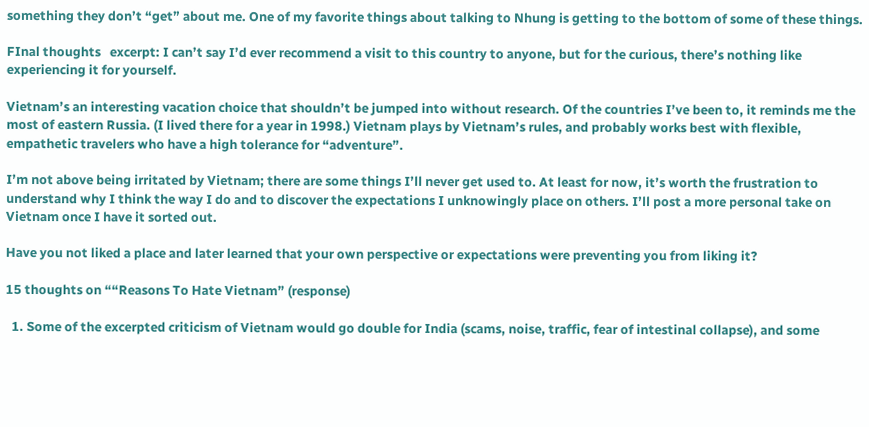something they don’t “get” about me. One of my favorite things about talking to Nhung is getting to the bottom of some of these things.

FInal thoughts   excerpt: I can’t say I’d ever recommend a visit to this country to anyone, but for the curious, there’s nothing like experiencing it for yourself.

Vietnam’s an interesting vacation choice that shouldn’t be jumped into without research. Of the countries I’ve been to, it reminds me the most of eastern Russia. (I lived there for a year in 1998.) Vietnam plays by Vietnam’s rules, and probably works best with flexible, empathetic travelers who have a high tolerance for “adventure”.

I’m not above being irritated by Vietnam; there are some things I’ll never get used to. At least for now, it’s worth the frustration to understand why I think the way I do and to discover the expectations I unknowingly place on others. I’ll post a more personal take on Vietnam once I have it sorted out.

Have you not liked a place and later learned that your own perspective or expectations were preventing you from liking it?

15 thoughts on ““Reasons To Hate Vietnam” (response)

  1. Some of the excerpted criticism of Vietnam would go double for India (scams, noise, traffic, fear of intestinal collapse), and some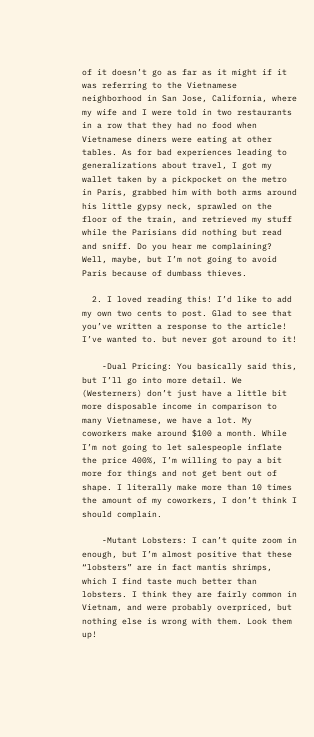of it doesn’t go as far as it might if it was referring to the Vietnamese neighborhood in San Jose, California, where my wife and I were told in two restaurants in a row that they had no food when Vietnamese diners were eating at other tables. As for bad experiences leading to generalizations about travel, I got my wallet taken by a pickpocket on the metro in Paris, grabbed him with both arms around his little gypsy neck, sprawled on the floor of the train, and retrieved my stuff while the Parisians did nothing but read and sniff. Do you hear me complaining? Well, maybe, but I’m not going to avoid Paris because of dumbass thieves.

  2. I loved reading this! I’d like to add my own two cents to post. Glad to see that you’ve written a response to the article! I’ve wanted to. but never got around to it!

    -Dual Pricing: You basically said this, but I’ll go into more detail. We (Westerners) don’t just have a little bit more disposable income in comparison to many Vietnamese, we have a lot. My coworkers make around $100 a month. While I’m not going to let salespeople inflate the price 400%, I’m willing to pay a bit more for things and not get bent out of shape. I literally make more than 10 times the amount of my coworkers, I don’t think I should complain.

    -Mutant Lobsters: I can’t quite zoom in enough, but I’m almost positive that these “lobsters” are in fact mantis shrimps, which I find taste much better than lobsters. I think they are fairly common in Vietnam, and were probably overpriced, but nothing else is wrong with them. Look them up!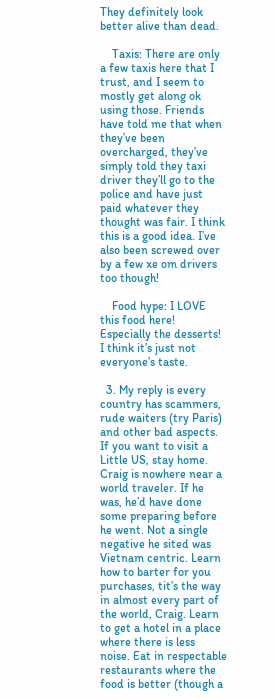They definitely look better alive than dead.

    Taxis: There are only a few taxis here that I trust, and I seem to mostly get along ok using those. Friends have told me that when they’ve been overcharged, they’ve simply told they taxi driver they’ll go to the police and have just paid whatever they thought was fair. I think this is a good idea. I’ve also been screwed over by a few xe om drivers too though!

    Food hype: I LOVE this food here! Especially the desserts! I think it’s just not everyone’s taste.

  3. My reply is every country has scammers, rude waiters (try Paris) and other bad aspects. If you want to visit a Little US, stay home. Craig is nowhere near a world traveler. If he was, he’d have done some preparing before he went. Not a single negative he sited was Vietnam centric. Learn how to barter for you purchases, tit’s the way in almost every part of the world, Craig. Learn to get a hotel in a place where there is less noise. Eat in respectable restaurants where the food is better (though a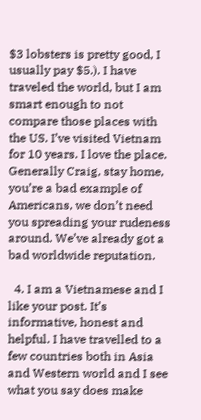$3 lobsters is pretty good, I usually pay $5.). I have traveled the world, but I am smart enough to not compare those places with the US. I’ve visited Vietnam for 10 years. I love the place. Generally Craig, stay home, you’re a bad example of Americans, we don’t need you spreading your rudeness around. We’ve already got a bad worldwide reputation.

  4. I am a Vietnamese and I like your post. It’s informative, honest and helpful. I have travelled to a few countries both in Asia and Western world and I see what you say does make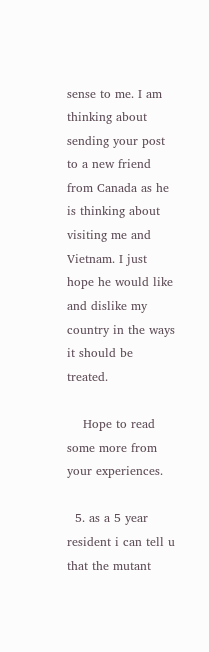sense to me. I am thinking about sending your post to a new friend from Canada as he is thinking about visiting me and Vietnam. I just hope he would like and dislike my country in the ways it should be treated.

    Hope to read some more from your experiences.

  5. as a 5 year resident i can tell u that the mutant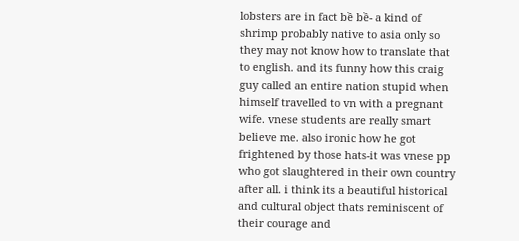lobsters are in fact bề bề- a kind of shrimp probably native to asia only so they may not know how to translate that to english. and its funny how this craig guy called an entire nation stupid when himself travelled to vn with a pregnant wife. vnese students are really smart believe me. also ironic how he got frightened by those hats-it was vnese pp who got slaughtered in their own country after all. i think its a beautiful historical and cultural object thats reminiscent of their courage and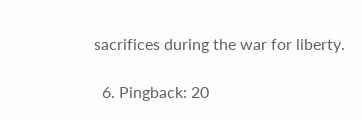sacrifices during the war for liberty.

  6. Pingback: 20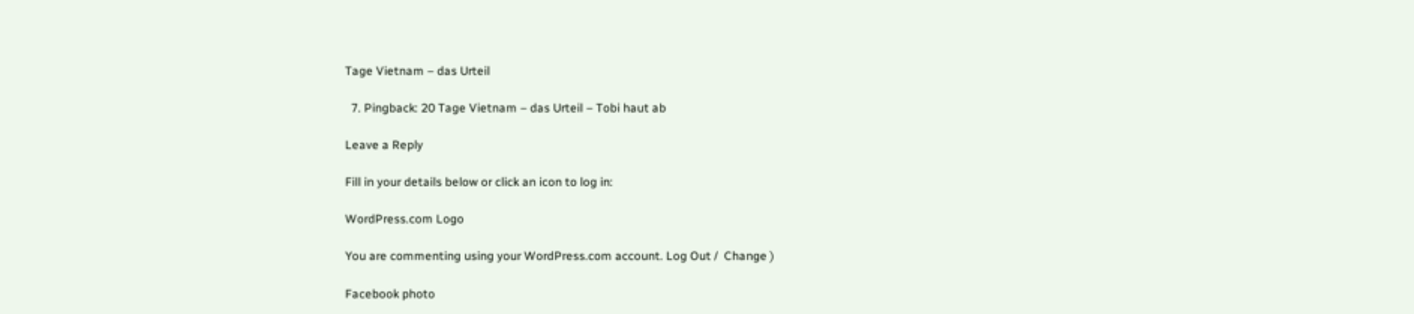Tage Vietnam – das Urteil

  7. Pingback: 20 Tage Vietnam – das Urteil – Tobi haut ab

Leave a Reply

Fill in your details below or click an icon to log in:

WordPress.com Logo

You are commenting using your WordPress.com account. Log Out /  Change )

Facebook photo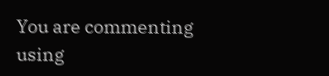You are commenting using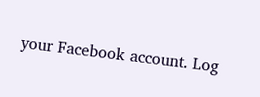your Facebook account. Log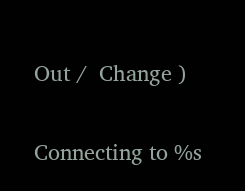Out /  Change )

Connecting to %s